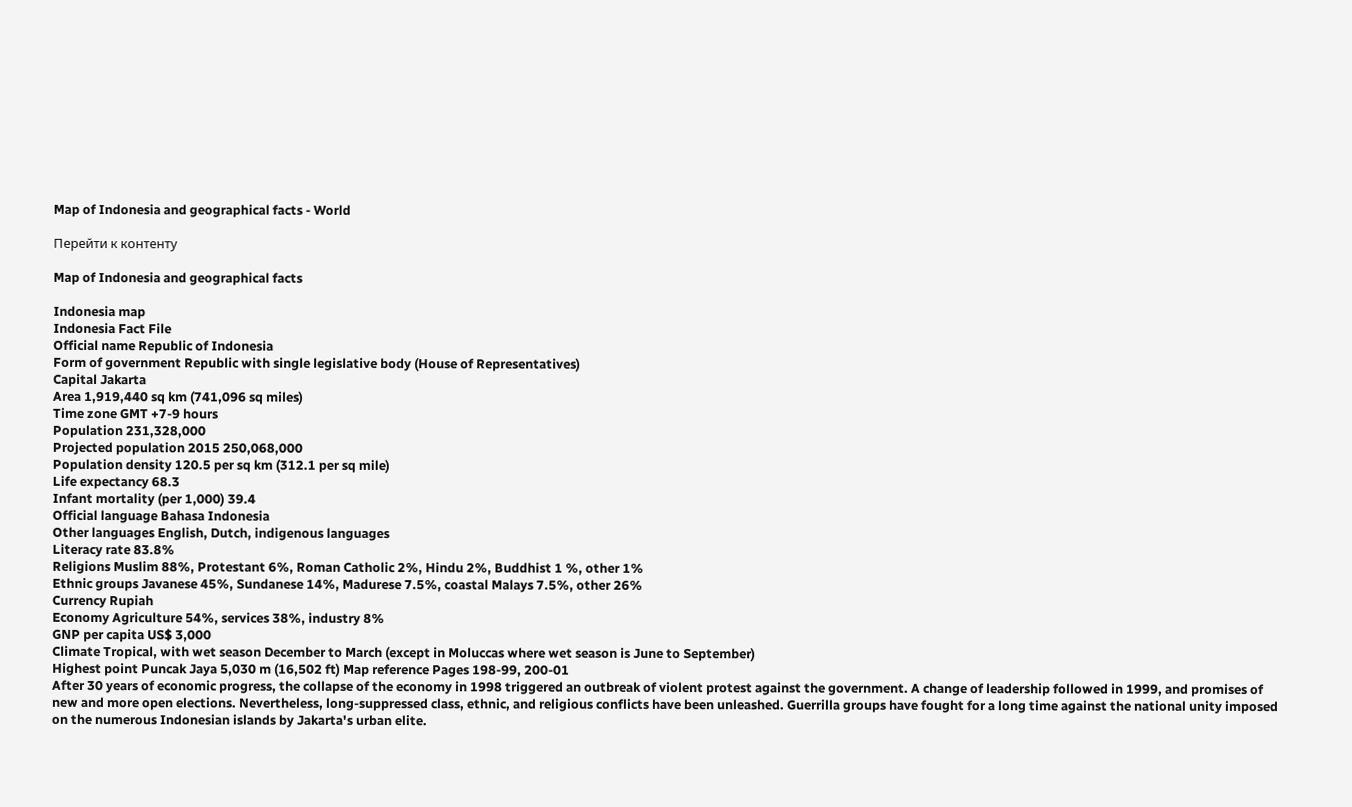Map of Indonesia and geographical facts - World

Перейти к контенту

Map of Indonesia and geographical facts

Indonesia map
Indonesia Fact File
Official name Republic of Indonesia
Form of government Republic with single legislative body (House of Representatives)
Capital Jakarta
Area 1,919,440 sq km (741,096 sq miles)
Time zone GMT +7-9 hours
Population 231,328,000
Projected population 2015 250,068,000
Population density 120.5 per sq km (312.1 per sq mile)
Life expectancy 68.3
Infant mortality (per 1,000) 39.4
Official language Bahasa Indonesia
Other languages English, Dutch, indigenous languages
Literacy rate 83.8%
Religions Muslim 88%, Protestant 6%, Roman Catholic 2%, Hindu 2%, Buddhist 1 %, other 1%
Ethnic groups Javanese 45%, Sundanese 14%, Madurese 7.5%, coastal Malays 7.5%, other 26%
Currency Rupiah
Economy Agriculture 54%, services 38%, industry 8%
GNP per capita US$ 3,000
Climate Tropical, with wet season December to March (except in Moluccas where wet season is June to September)
Highest point Puncak Jaya 5,030 m (16,502 ft) Map reference Pages 198-99, 200-01
After 30 years of economic progress, the collapse of the economy in 1998 triggered an outbreak of violent protest against the government. A change of leadership followed in 1999, and promises of new and more open elections. Nevertheless, long-suppressed class, ethnic, and religious conflicts have been unleashed. Guerrilla groups have fought for a long time against the national unity imposed on the numerous Indonesian islands by Jakarta's urban elite.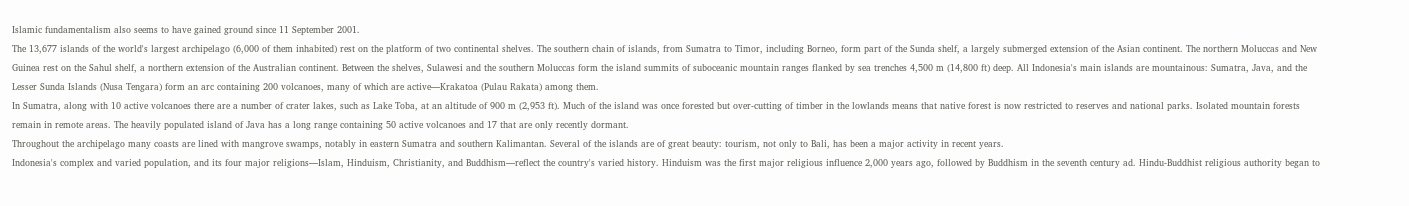Islamic fundamentalism also seems to have gained ground since 11 September 2001.
The 13,677 islands of the world's largest archipelago (6,000 of them inhabited) rest on the platform of two continental shelves. The southern chain of islands, from Sumatra to Timor, including Borneo, form part of the Sunda shelf, a largely submerged extension of the Asian continent. The northern Moluccas and New Guinea rest on the Sahul shelf, a northern extension of the Australian continent. Between the shelves, Sulawesi and the southern Moluccas form the island summits of suboceanic mountain ranges flanked by sea trenches 4,500 m (14,800 ft) deep. All Indonesia's main islands are mountainous: Sumatra, Java, and the Lesser Sunda Islands (Nusa Tengara) form an arc containing 200 volcanoes, many of which are active—Krakatoa (Pulau Rakata) among them.
In Sumatra, along with 10 active volcanoes there are a number of crater lakes, such as Lake Toba, at an altitude of 900 m (2,953 ft). Much of the island was once forested but over-cutting of timber in the lowlands means that native forest is now restricted to reserves and national parks. Isolated mountain forests remain in remote areas. The heavily populated island of Java has a long range containing 50 active volcanoes and 17 that are only recently dormant.
Throughout the archipelago many coasts are lined with mangrove swamps, notably in eastern Sumatra and southern Kalimantan. Several of the islands are of great beauty: tourism, not only to Bali, has been a major activity in recent years.
Indonesia's complex and varied population, and its four major religions—Islam, Hinduism, Christianity, and Buddhism—reflect the country's varied history. Hinduism was the first major religious influence 2,000 years ago, followed by Buddhism in the seventh century ad. Hindu-Buddhist religious authority began to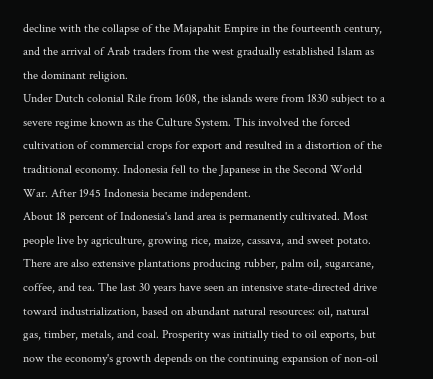decline with the collapse of the Majapahit Empire in the fourteenth century, and the arrival of Arab traders from the west gradually established Islam as the dominant religion.
Under Dutch colonial Rile from 1608, the islands were from 1830 subject to a severe regime known as the Culture System. This involved the forced cultivation of commercial crops for export and resulted in a distortion of the traditional economy. Indonesia fell to the Japanese in the Second World War. After 1945 Indonesia became independent.
About 18 percent of Indonesia's land area is permanently cultivated. Most people live by agriculture, growing rice, maize, cassava, and sweet potato. There are also extensive plantations producing rubber, palm oil, sugarcane, coffee, and tea. The last 30 years have seen an intensive state-directed drive toward industrialization, based on abundant natural resources: oil, natural gas, timber, metals, and coal. Prosperity was initially tied to oil exports, but now the economy's growth depends on the continuing expansion of non-oil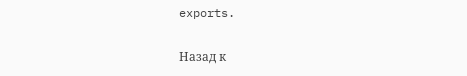exports.

Назад к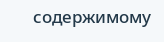содержимому